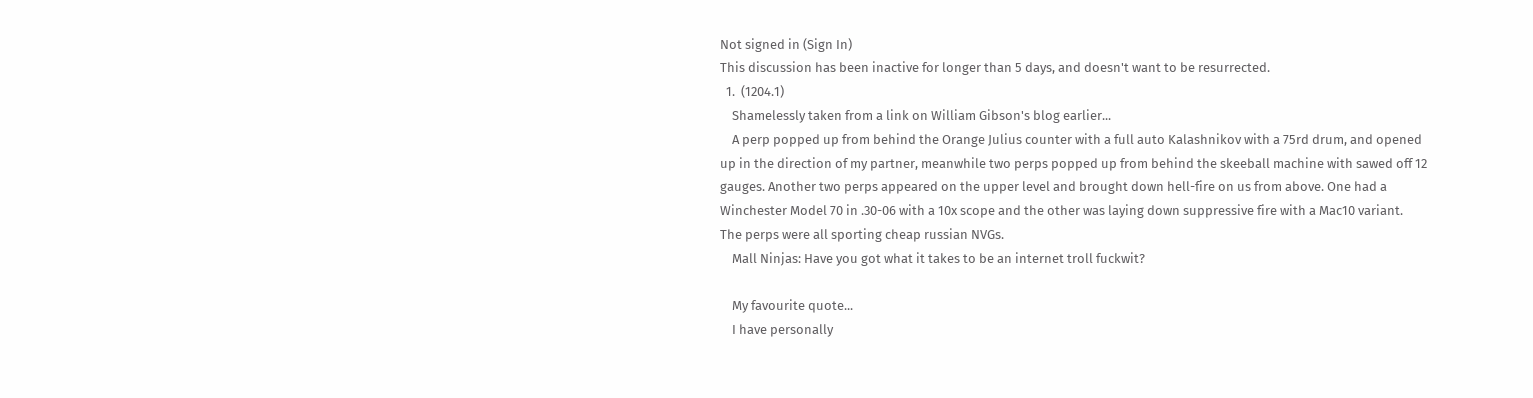Not signed in (Sign In)
This discussion has been inactive for longer than 5 days, and doesn't want to be resurrected.
  1.  (1204.1)
    Shamelessly taken from a link on William Gibson's blog earlier...
    A perp popped up from behind the Orange Julius counter with a full auto Kalashnikov with a 75rd drum, and opened up in the direction of my partner, meanwhile two perps popped up from behind the skeeball machine with sawed off 12 gauges. Another two perps appeared on the upper level and brought down hell-fire on us from above. One had a Winchester Model 70 in .30-06 with a 10x scope and the other was laying down suppressive fire with a Mac10 variant. The perps were all sporting cheap russian NVGs.
    Mall Ninjas: Have you got what it takes to be an internet troll fuckwit?

    My favourite quote...
    I have personally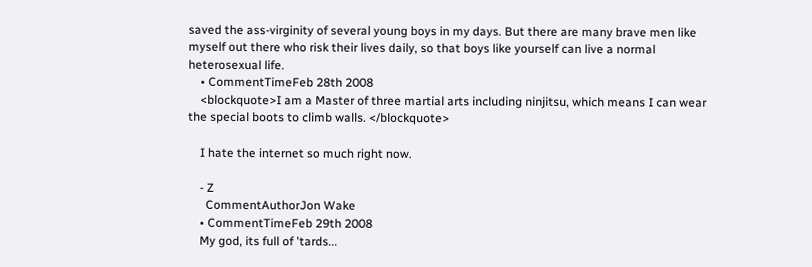saved the ass-virginity of several young boys in my days. But there are many brave men like myself out there who risk their lives daily, so that boys like yourself can live a normal heterosexual life.
    • CommentTimeFeb 28th 2008
    <blockquote>I am a Master of three martial arts including ninjitsu, which means I can wear the special boots to climb walls. </blockquote>

    I hate the internet so much right now.

    - Z
      CommentAuthorJon Wake
    • CommentTimeFeb 29th 2008
    My god, its full of 'tards...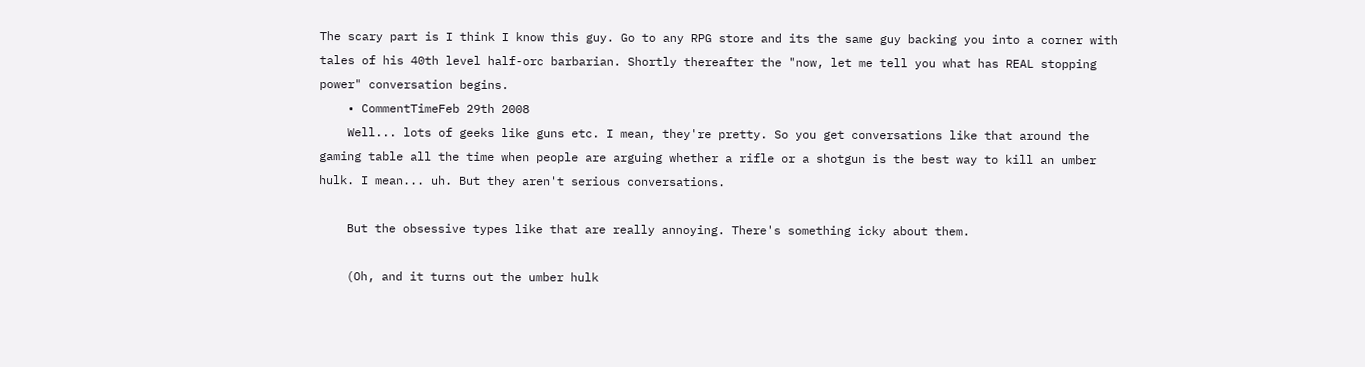The scary part is I think I know this guy. Go to any RPG store and its the same guy backing you into a corner with tales of his 40th level half-orc barbarian. Shortly thereafter the "now, let me tell you what has REAL stopping power" conversation begins.
    • CommentTimeFeb 29th 2008
    Well... lots of geeks like guns etc. I mean, they're pretty. So you get conversations like that around the gaming table all the time when people are arguing whether a rifle or a shotgun is the best way to kill an umber hulk. I mean... uh. But they aren't serious conversations.

    But the obsessive types like that are really annoying. There's something icky about them.

    (Oh, and it turns out the umber hulk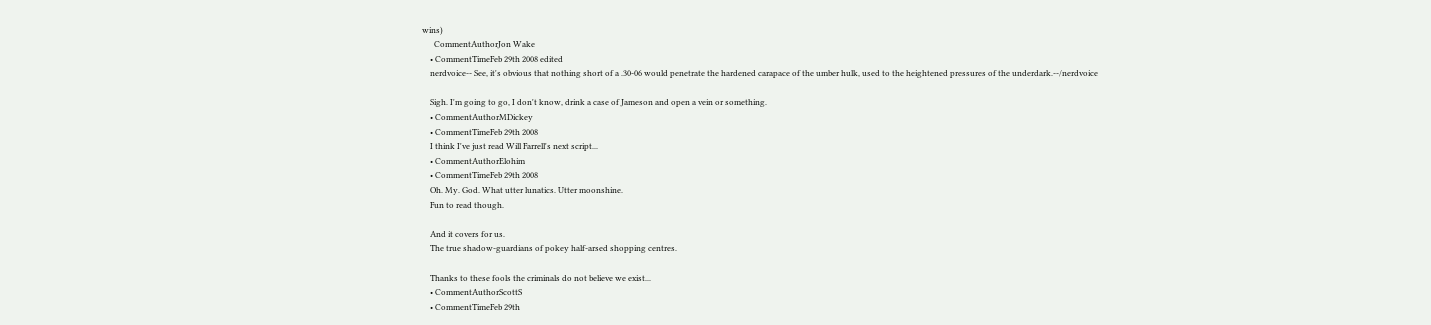wins)
      CommentAuthorJon Wake
    • CommentTimeFeb 29th 2008 edited
    nerdvoice-- See, it's obvious that nothing short of a .30-06 would penetrate the hardened carapace of the umber hulk, used to the heightened pressures of the underdark.--/nerdvoice

    Sigh. I'm going to go, I don't know, drink a case of Jameson and open a vein or something.
    • CommentAuthorMDickey
    • CommentTimeFeb 29th 2008
    I think I've just read Will Farrell's next script...
    • CommentAuthorElohim
    • CommentTimeFeb 29th 2008
    Oh. My. God. What utter lunatics. Utter moonshine.
    Fun to read though.

    And it covers for us.
    The true shadow-guardians of pokey half-arsed shopping centres.

    Thanks to these fools the criminals do not believe we exist...
    • CommentAuthorScottS
    • CommentTimeFeb 29th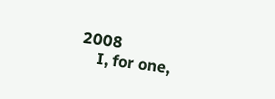2008
    I, for one,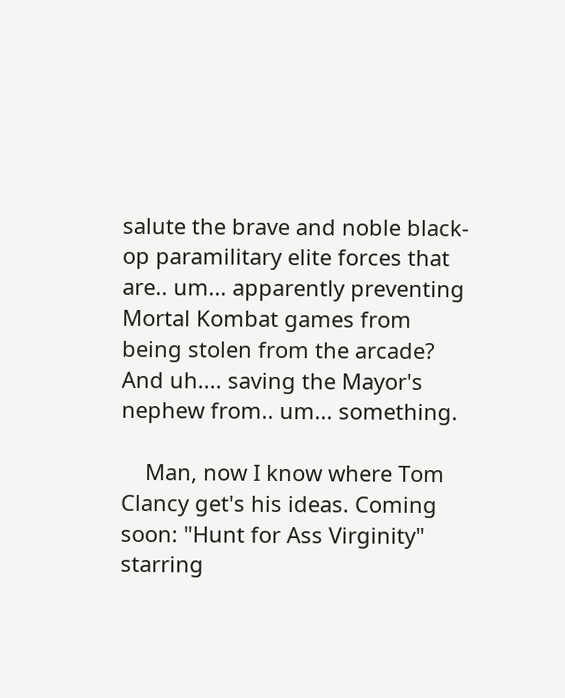salute the brave and noble black-op paramilitary elite forces that are.. um... apparently preventing Mortal Kombat games from being stolen from the arcade? And uh.... saving the Mayor's nephew from.. um... something.

    Man, now I know where Tom Clancy get's his ideas. Coming soon: "Hunt for Ass Virginity" starring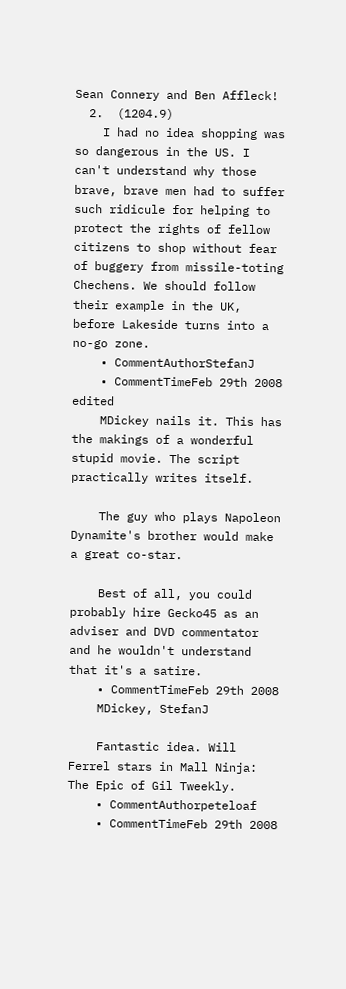Sean Connery and Ben Affleck!
  2.  (1204.9)
    I had no idea shopping was so dangerous in the US. I can't understand why those brave, brave men had to suffer such ridicule for helping to protect the rights of fellow citizens to shop without fear of buggery from missile-toting Chechens. We should follow their example in the UK, before Lakeside turns into a no-go zone.
    • CommentAuthorStefanJ
    • CommentTimeFeb 29th 2008 edited
    MDickey nails it. This has the makings of a wonderful stupid movie. The script practically writes itself.

    The guy who plays Napoleon Dynamite's brother would make a great co-star.

    Best of all, you could probably hire Gecko45 as an adviser and DVD commentator and he wouldn't understand that it's a satire.
    • CommentTimeFeb 29th 2008
    MDickey, StefanJ

    Fantastic idea. Will Ferrel stars in Mall Ninja: The Epic of Gil Tweekly.
    • CommentAuthorpeteloaf
    • CommentTimeFeb 29th 2008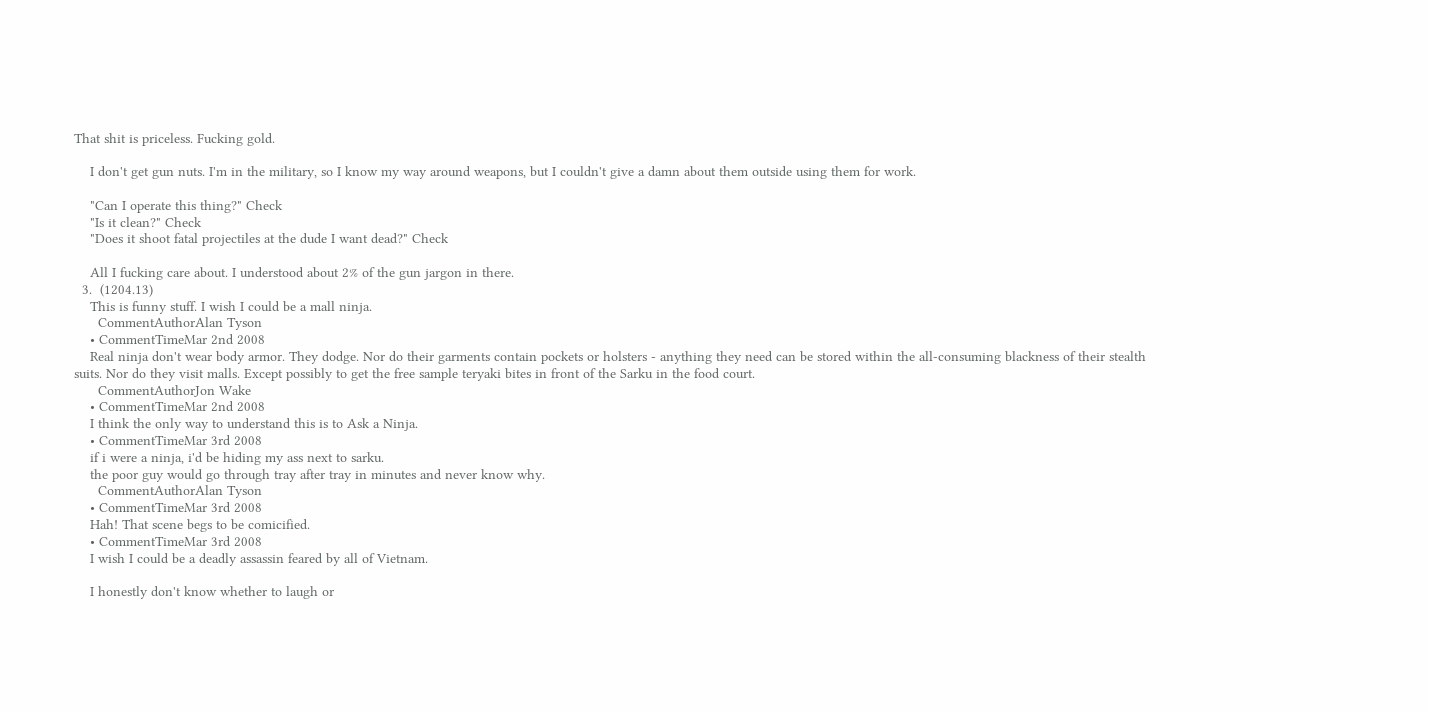That shit is priceless. Fucking gold.

    I don't get gun nuts. I'm in the military, so I know my way around weapons, but I couldn't give a damn about them outside using them for work.

    "Can I operate this thing?" Check
    "Is it clean?" Check
    "Does it shoot fatal projectiles at the dude I want dead?" Check

    All I fucking care about. I understood about 2% of the gun jargon in there.
  3.  (1204.13)
    This is funny stuff. I wish I could be a mall ninja.
      CommentAuthorAlan Tyson
    • CommentTimeMar 2nd 2008
    Real ninja don't wear body armor. They dodge. Nor do their garments contain pockets or holsters - anything they need can be stored within the all-consuming blackness of their stealth suits. Nor do they visit malls. Except possibly to get the free sample teryaki bites in front of the Sarku in the food court.
      CommentAuthorJon Wake
    • CommentTimeMar 2nd 2008
    I think the only way to understand this is to Ask a Ninja.
    • CommentTimeMar 3rd 2008
    if i were a ninja, i'd be hiding my ass next to sarku.
    the poor guy would go through tray after tray in minutes and never know why.
      CommentAuthorAlan Tyson
    • CommentTimeMar 3rd 2008
    Hah! That scene begs to be comicified.
    • CommentTimeMar 3rd 2008
    I wish I could be a deadly assassin feared by all of Vietnam.

    I honestly don't know whether to laugh or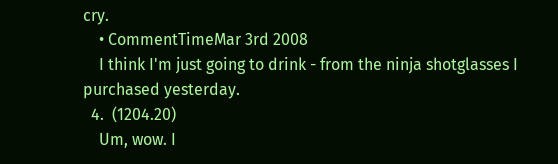cry.
    • CommentTimeMar 3rd 2008
    I think I'm just going to drink - from the ninja shotglasses I purchased yesterday.
  4.  (1204.20)
    Um, wow. I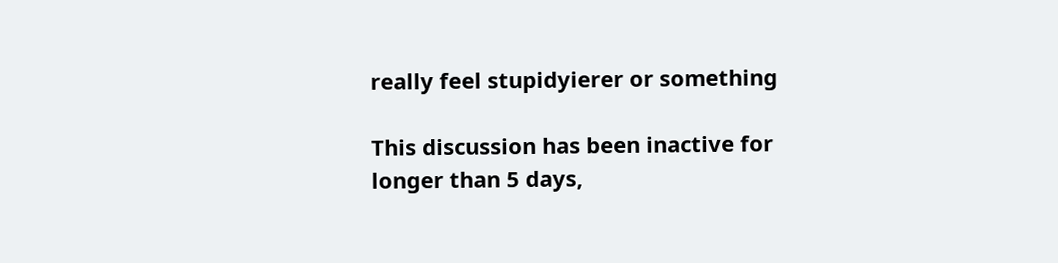really feel stupidyierer or something

This discussion has been inactive for longer than 5 days,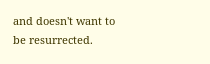and doesn't want to be resurrected.